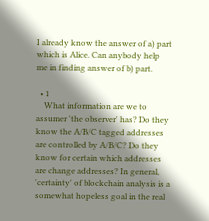I already know the answer of a) part which is Alice. Can anybody help me in finding answer of b) part.

  • 1
    What information are we to assumer 'the observer' has? Do they know the A/B/C tagged addresses are controlled by A/B/C? Do they know for certain which addresses are change addresses? In general, 'certainty' of blockchain analysis is a somewhat hopeless goal in the real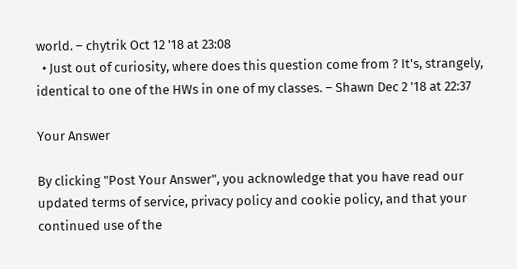world. – chytrik Oct 12 '18 at 23:08
  • Just out of curiosity, where does this question come from ? It's, strangely, identical to one of the HWs in one of my classes. – Shawn Dec 2 '18 at 22:37

Your Answer

By clicking "Post Your Answer", you acknowledge that you have read our updated terms of service, privacy policy and cookie policy, and that your continued use of the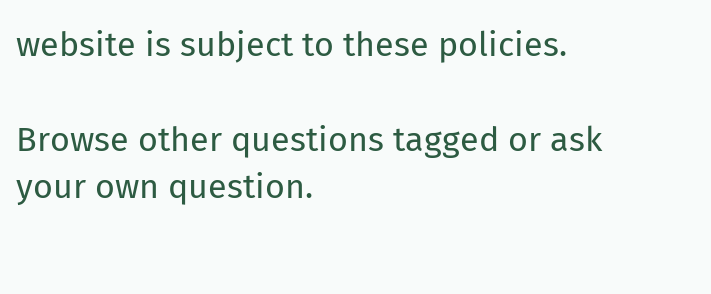website is subject to these policies.

Browse other questions tagged or ask your own question.